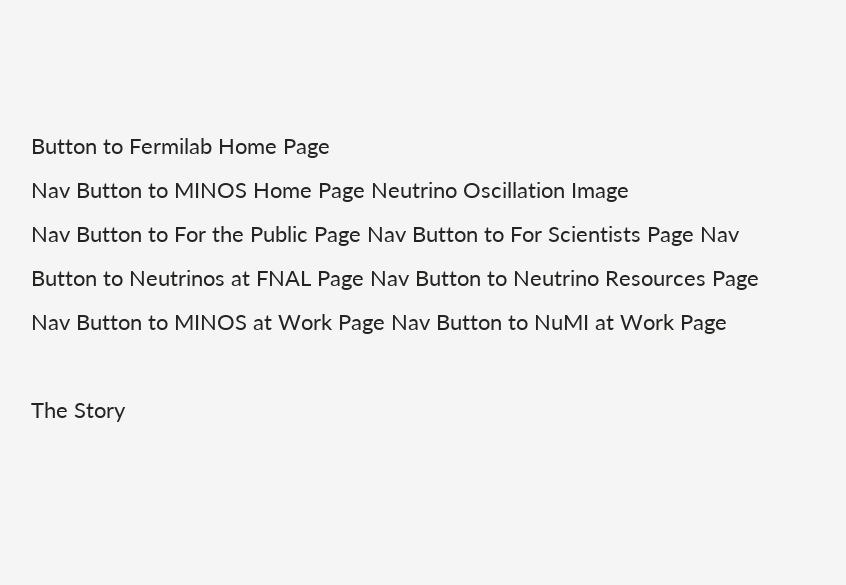Button to Fermilab Home Page
Nav Button to MINOS Home Page Neutrino Oscillation Image
Nav Button to For the Public Page Nav Button to For Scientists Page Nav Button to Neutrinos at FNAL Page Nav Button to Neutrino Resources Page Nav Button to MINOS at Work Page Nav Button to NuMI at Work Page

The Story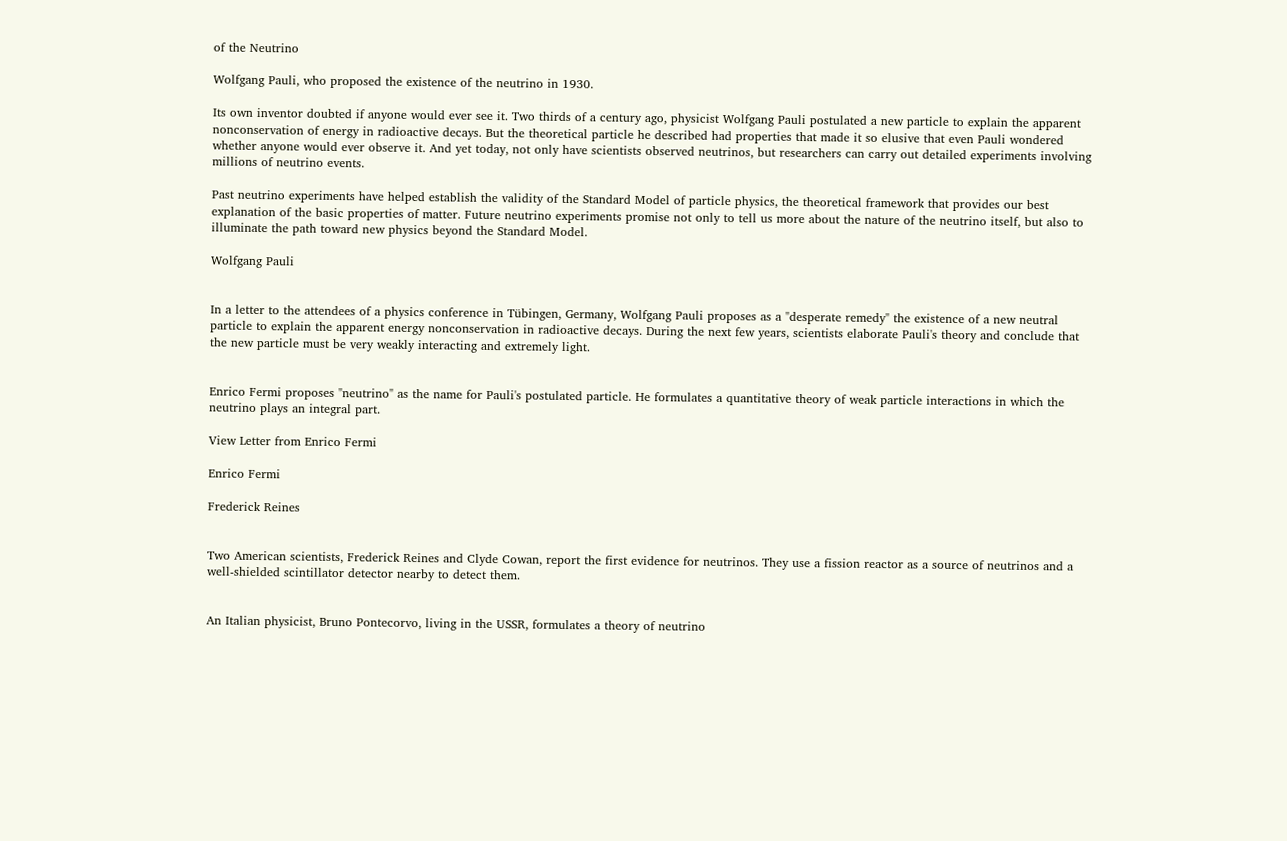of the Neutrino

Wolfgang Pauli, who proposed the existence of the neutrino in 1930.

Its own inventor doubted if anyone would ever see it. Two thirds of a century ago, physicist Wolfgang Pauli postulated a new particle to explain the apparent nonconservation of energy in radioactive decays. But the theoretical particle he described had properties that made it so elusive that even Pauli wondered whether anyone would ever observe it. And yet today, not only have scientists observed neutrinos, but researchers can carry out detailed experiments involving millions of neutrino events.

Past neutrino experiments have helped establish the validity of the Standard Model of particle physics, the theoretical framework that provides our best explanation of the basic properties of matter. Future neutrino experiments promise not only to tell us more about the nature of the neutrino itself, but also to illuminate the path toward new physics beyond the Standard Model.

Wolfgang Pauli


In a letter to the attendees of a physics conference in Tübingen, Germany, Wolfgang Pauli proposes as a "desperate remedy" the existence of a new neutral particle to explain the apparent energy nonconservation in radioactive decays. During the next few years, scientists elaborate Pauli's theory and conclude that the new particle must be very weakly interacting and extremely light.


Enrico Fermi proposes "neutrino" as the name for Pauli's postulated particle. He formulates a quantitative theory of weak particle interactions in which the neutrino plays an integral part.

View Letter from Enrico Fermi

Enrico Fermi

Frederick Reines


Two American scientists, Frederick Reines and Clyde Cowan, report the first evidence for neutrinos. They use a fission reactor as a source of neutrinos and a well-shielded scintillator detector nearby to detect them.


An Italian physicist, Bruno Pontecorvo, living in the USSR, formulates a theory of neutrino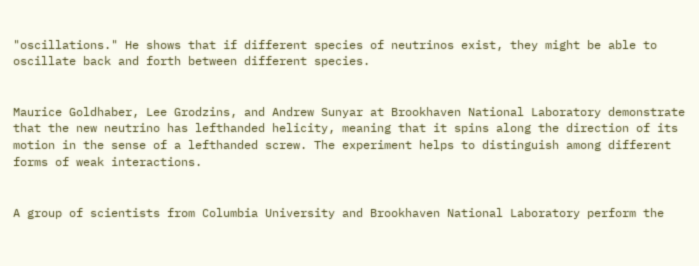"oscillations." He shows that if different species of neutrinos exist, they might be able to oscillate back and forth between different species.


Maurice Goldhaber, Lee Grodzins, and Andrew Sunyar at Brookhaven National Laboratory demonstrate that the new neutrino has lefthanded helicity, meaning that it spins along the direction of its motion in the sense of a lefthanded screw. The experiment helps to distinguish among different forms of weak interactions.


A group of scientists from Columbia University and Brookhaven National Laboratory perform the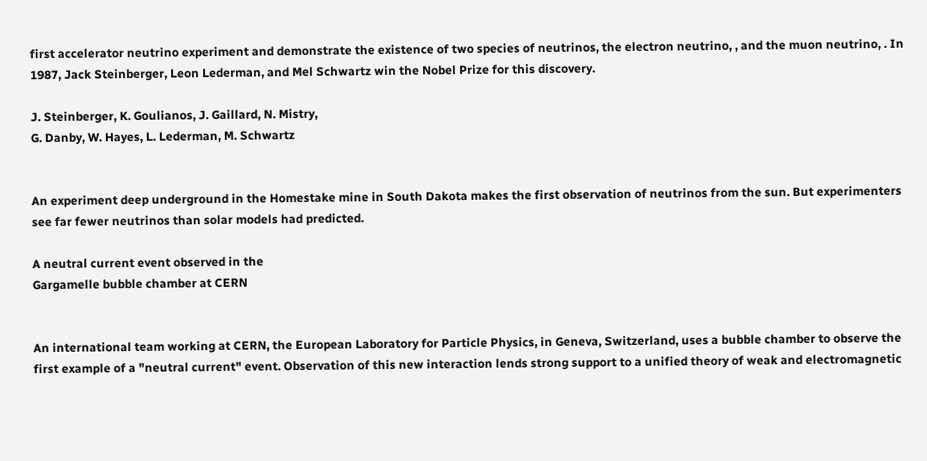first accelerator neutrino experiment and demonstrate the existence of two species of neutrinos, the electron neutrino, , and the muon neutrino, . In 1987, Jack Steinberger, Leon Lederman, and Mel Schwartz win the Nobel Prize for this discovery.

J. Steinberger, K. Goulianos, J. Gaillard, N. Mistry,
G. Danby, W. Hayes, L. Lederman, M. Schwartz


An experiment deep underground in the Homestake mine in South Dakota makes the first observation of neutrinos from the sun. But experimenters see far fewer neutrinos than solar models had predicted.

A neutral current event observed in the
Gargamelle bubble chamber at CERN


An international team working at CERN, the European Laboratory for Particle Physics, in Geneva, Switzerland, uses a bubble chamber to observe the first example of a "neutral current" event. Observation of this new interaction lends strong support to a unified theory of weak and electromagnetic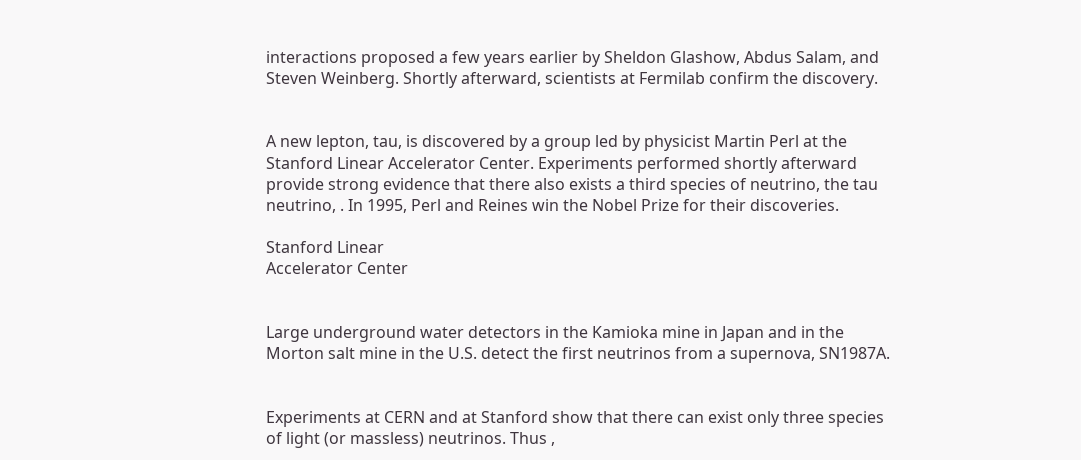interactions proposed a few years earlier by Sheldon Glashow, Abdus Salam, and Steven Weinberg. Shortly afterward, scientists at Fermilab confirm the discovery.


A new lepton, tau, is discovered by a group led by physicist Martin Perl at the Stanford Linear Accelerator Center. Experiments performed shortly afterward provide strong evidence that there also exists a third species of neutrino, the tau neutrino, . In 1995, Perl and Reines win the Nobel Prize for their discoveries.

Stanford Linear
Accelerator Center


Large underground water detectors in the Kamioka mine in Japan and in the Morton salt mine in the U.S. detect the first neutrinos from a supernova, SN1987A.


Experiments at CERN and at Stanford show that there can exist only three species of light (or massless) neutrinos. Thus ,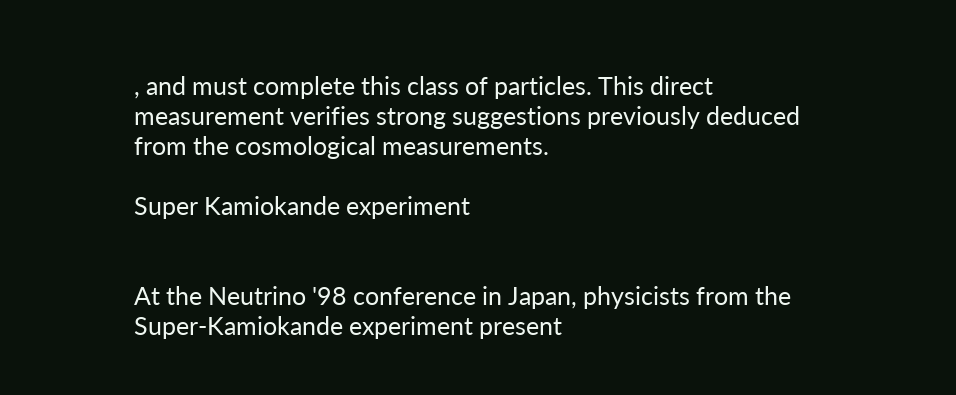, and must complete this class of particles. This direct measurement verifies strong suggestions previously deduced from the cosmological measurements.

Super Kamiokande experiment


At the Neutrino '98 conference in Japan, physicists from the Super-Kamiokande experiment present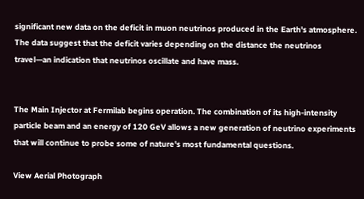significant new data on the deficit in muon neutrinos produced in the Earth's atmosphere. The data suggest that the deficit varies depending on the distance the neutrinos travel—an indication that neutrinos oscillate and have mass.


The Main Injector at Fermilab begins operation. The combination of its high-intensity particle beam and an energy of 120 GeV allows a new generation of neutrino experiments that will continue to probe some of nature's most fundamental questions.

View Aerial Photograph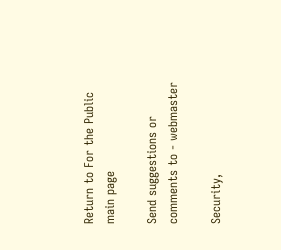Return to For the Public main page

Send suggestions or comments to - webmaster

Security,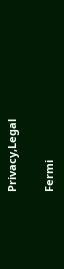Privacy,Legal

Fermi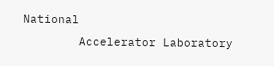National
        Accelerator Laboratory